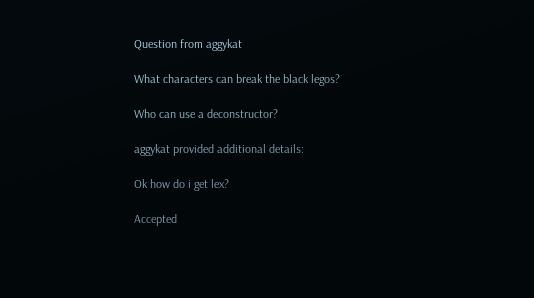Question from aggykat

What characters can break the black legos?

Who can use a deconstructor?

aggykat provided additional details:

Ok how do i get lex?

Accepted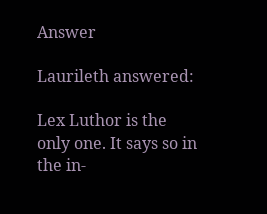Answer

Laurileth answered:

Lex Luthor is the only one. It says so in the in-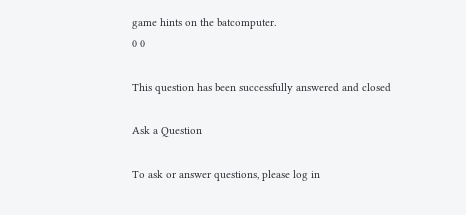game hints on the batcomputer.
0 0

This question has been successfully answered and closed

Ask a Question

To ask or answer questions, please log in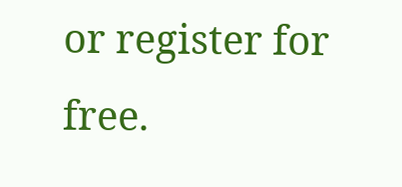or register for free.